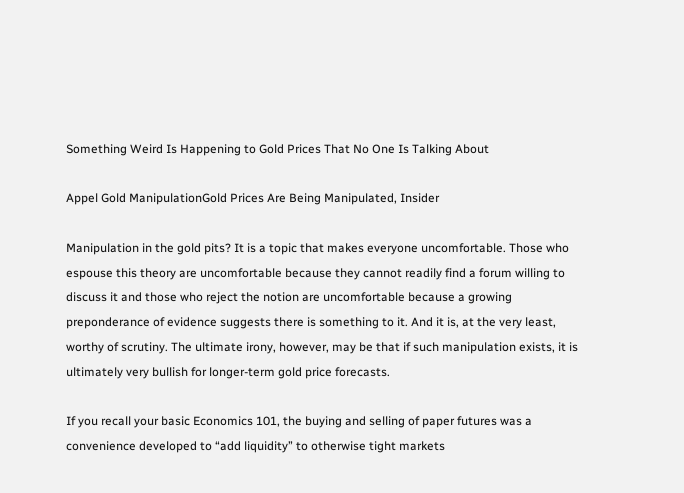Something Weird Is Happening to Gold Prices That No One Is Talking About

Appel Gold ManipulationGold Prices Are Being Manipulated, Insider

Manipulation in the gold pits? It is a topic that makes everyone uncomfortable. Those who espouse this theory are uncomfortable because they cannot readily find a forum willing to discuss it and those who reject the notion are uncomfortable because a growing preponderance of evidence suggests there is something to it. And it is, at the very least, worthy of scrutiny. The ultimate irony, however, may be that if such manipulation exists, it is ultimately very bullish for longer-term gold price forecasts.

If you recall your basic Economics 101, the buying and selling of paper futures was a convenience developed to “add liquidity” to otherwise tight markets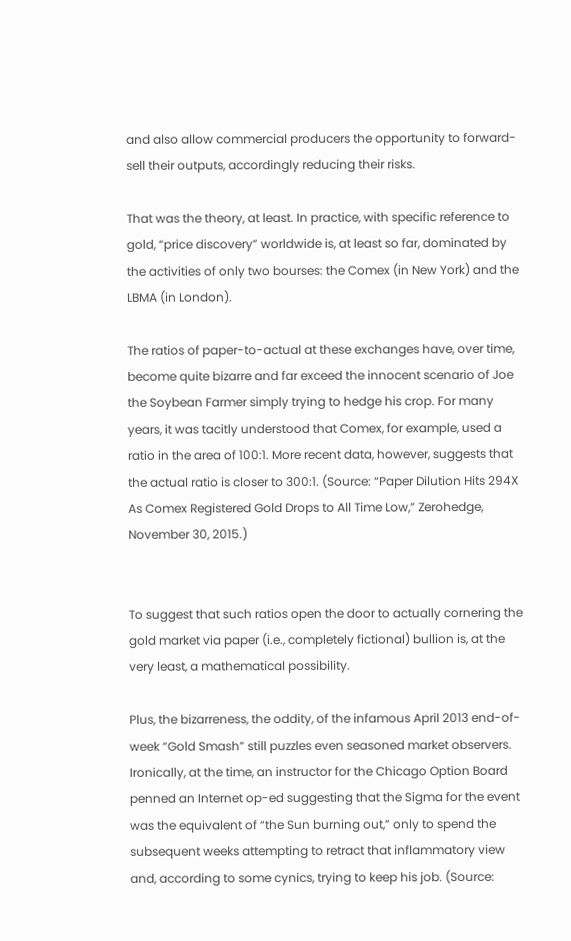and also allow commercial producers the opportunity to forward-sell their outputs, accordingly reducing their risks.

That was the theory, at least. In practice, with specific reference to gold, “price discovery” worldwide is, at least so far, dominated by the activities of only two bourses: the Comex (in New York) and the LBMA (in London).

The ratios of paper-to-actual at these exchanges have, over time, become quite bizarre and far exceed the innocent scenario of Joe the Soybean Farmer simply trying to hedge his crop. For many years, it was tacitly understood that Comex, for example, used a ratio in the area of 100:1. More recent data, however, suggests that the actual ratio is closer to 300:1. (Source: “Paper Dilution Hits 294X As Comex Registered Gold Drops to All Time Low,” Zerohedge, November 30, 2015.)


To suggest that such ratios open the door to actually cornering the gold market via paper (i.e., completely fictional) bullion is, at the very least, a mathematical possibility.

Plus, the bizarreness, the oddity, of the infamous April 2013 end-of-week “Gold Smash” still puzzles even seasoned market observers. Ironically, at the time, an instructor for the Chicago Option Board penned an Internet op-ed suggesting that the Sigma for the event was the equivalent of “the Sun burning out,” only to spend the subsequent weeks attempting to retract that inflammatory view and, according to some cynics, trying to keep his job. (Source: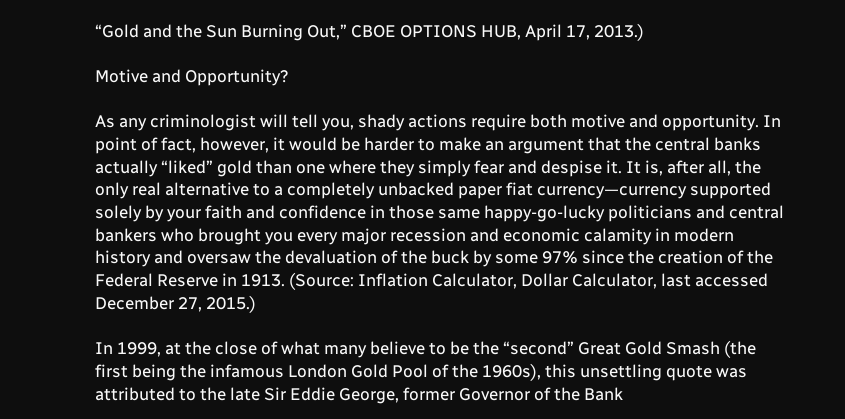“Gold and the Sun Burning Out,” CBOE OPTIONS HUB, April 17, 2013.)

Motive and Opportunity?

As any criminologist will tell you, shady actions require both motive and opportunity. In point of fact, however, it would be harder to make an argument that the central banks actually “liked” gold than one where they simply fear and despise it. It is, after all, the only real alternative to a completely unbacked paper fiat currency—currency supported solely by your faith and confidence in those same happy-go-lucky politicians and central bankers who brought you every major recession and economic calamity in modern history and oversaw the devaluation of the buck by some 97% since the creation of the Federal Reserve in 1913. (Source: Inflation Calculator, Dollar Calculator, last accessed December 27, 2015.)

In 1999, at the close of what many believe to be the “second” Great Gold Smash (the first being the infamous London Gold Pool of the 1960s), this unsettling quote was attributed to the late Sir Eddie George, former Governor of the Bank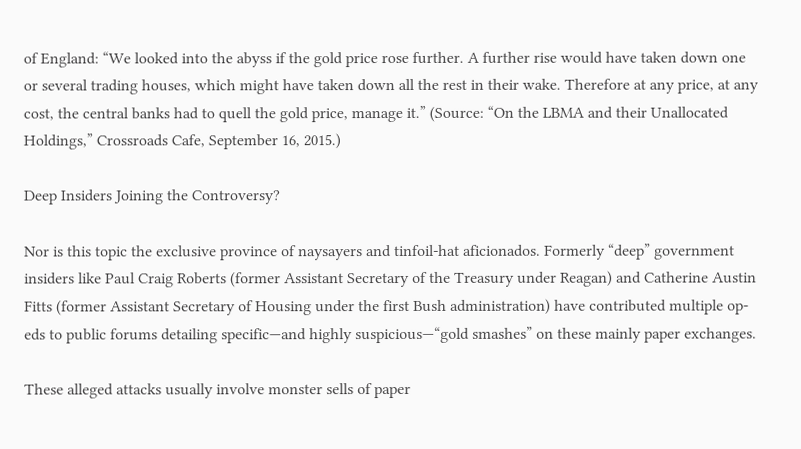of England: “We looked into the abyss if the gold price rose further. A further rise would have taken down one or several trading houses, which might have taken down all the rest in their wake. Therefore at any price, at any cost, the central banks had to quell the gold price, manage it.” (Source: “On the LBMA and their Unallocated Holdings,” Crossroads Cafe, September 16, 2015.)

Deep Insiders Joining the Controversy?

Nor is this topic the exclusive province of naysayers and tinfoil-hat aficionados. Formerly “deep” government insiders like Paul Craig Roberts (former Assistant Secretary of the Treasury under Reagan) and Catherine Austin Fitts (former Assistant Secretary of Housing under the first Bush administration) have contributed multiple op-eds to public forums detailing specific—and highly suspicious—“gold smashes” on these mainly paper exchanges.

These alleged attacks usually involve monster sells of paper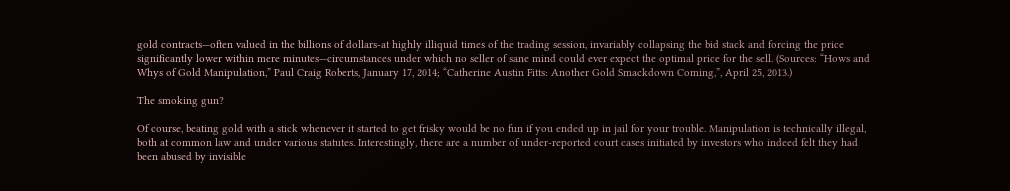gold contracts—often valued in the billions of dollars-at highly illiquid times of the trading session, invariably collapsing the bid stack and forcing the price significantly lower within mere minutes—circumstances under which no seller of sane mind could ever expect the optimal price for the sell. (Sources: “Hows and Whys of Gold Manipulation,” Paul Craig Roberts, January 17, 2014; “Catherine Austin Fitts: Another Gold Smackdown Coming,”, April 25, 2013.)

The smoking gun?

Of course, beating gold with a stick whenever it started to get frisky would be no fun if you ended up in jail for your trouble. Manipulation is technically illegal, both at common law and under various statutes. Interestingly, there are a number of under-reported court cases initiated by investors who indeed felt they had been abused by invisible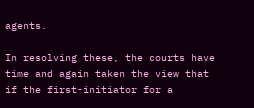agents.

In resolving these, the courts have time and again taken the view that if the first-initiator for a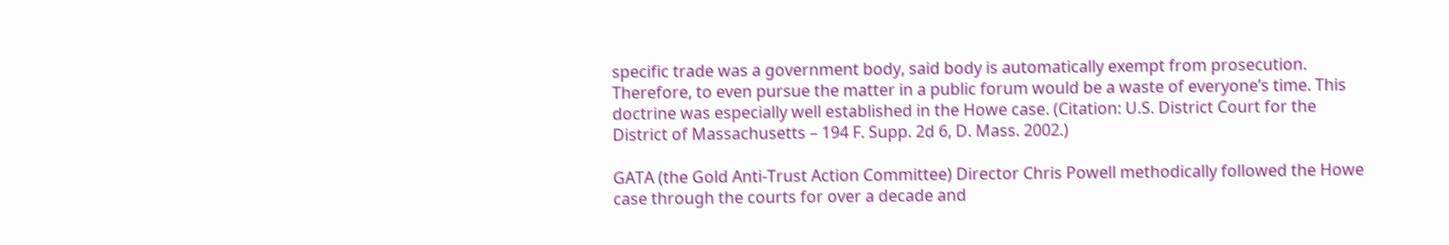specific trade was a government body, said body is automatically exempt from prosecution. Therefore, to even pursue the matter in a public forum would be a waste of everyone’s time. This doctrine was especially well established in the Howe case. (Citation: U.S. District Court for the District of Massachusetts – 194 F. Supp. 2d 6, D. Mass. 2002.)

GATA (the Gold Anti-Trust Action Committee) Director Chris Powell methodically followed the Howe case through the courts for over a decade and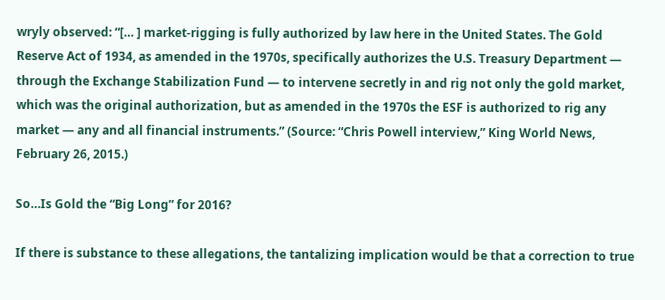wryly observed: “[… ] market-rigging is fully authorized by law here in the United States. The Gold Reserve Act of 1934, as amended in the 1970s, specifically authorizes the U.S. Treasury Department — through the Exchange Stabilization Fund — to intervene secretly in and rig not only the gold market, which was the original authorization, but as amended in the 1970s the ESF is authorized to rig any market — any and all financial instruments.” (Source: “Chris Powell interview,” King World News, February 26, 2015.)

So…Is Gold the “Big Long” for 2016?

If there is substance to these allegations, the tantalizing implication would be that a correction to true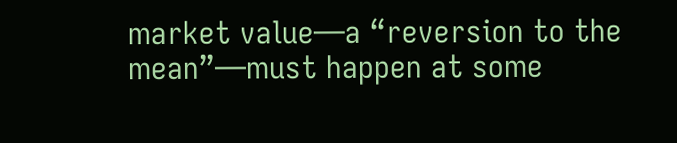market value—a “reversion to the mean”—must happen at some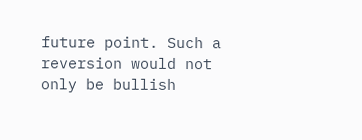future point. Such a reversion would not only be bullish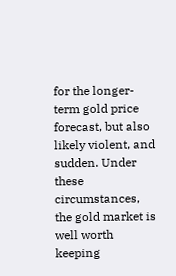for the longer-term gold price forecast, but also likely violent, and sudden. Under these circumstances, the gold market is well worth keeping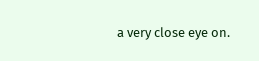a very close eye on.